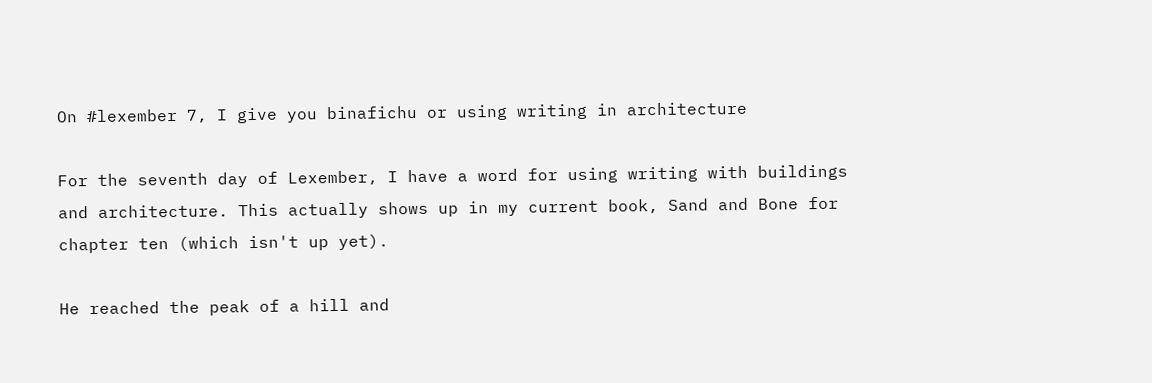On #lexember 7, I give you binafichu or using writing in architecture

For the seventh day of Lexember, I have a word for using writing with buildings and architecture. This actually shows up in my current book, Sand and Bone for chapter ten (which isn't up yet).

He reached the peak of a hill and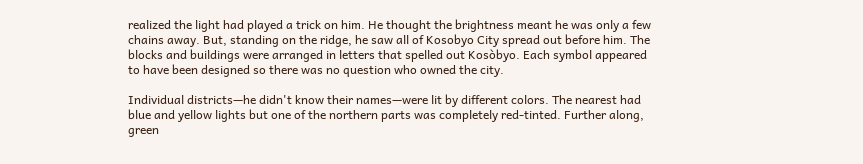realized the light had played a trick on him. He thought the brightness meant he was only a few chains away. But, standing on the ridge, he saw all of Kosobyo City spread out before him. The blocks and buildings were arranged in letters that spelled out Kosòbyo. Each symbol appeared to have been designed so there was no question who owned the city.

Individual districts—he didn't know their names—were lit by different colors. The nearest had blue and yellow lights but one of the northern parts was completely red-tinted. Further along, green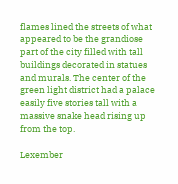flames lined the streets of what appeared to be the grandiose part of the city filled with tall buildings decorated in statues and murals. The center of the green light district had a palace easily five stories tall with a massive snake head rising up from the top.

Lexember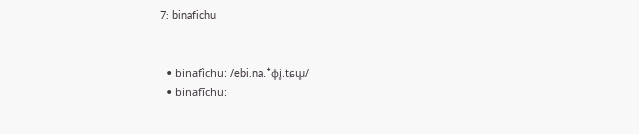7: binafichu


  • binafìchu: /ebi.na.ꜜɸi̥.tɕɯ̥/
  • binafīchu: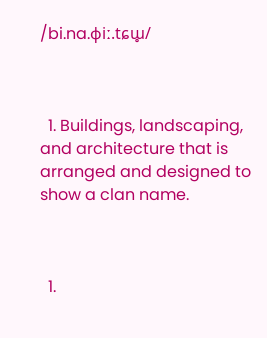/bi.na.ɸiː.tɕɯ̥/



  1. Buildings, landscaping, and architecture that is arranged and designed to show a clan name.



  1.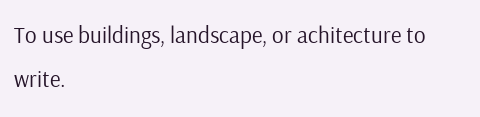To use buildings, landscape, or achitecture to write.